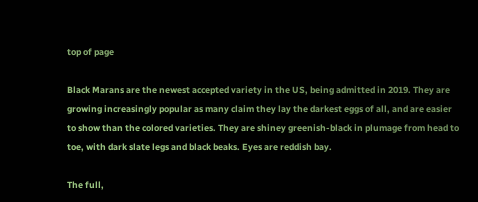top of page

Black Marans are the newest accepted variety in the US, being admitted in 2019. They are growing increasingly popular as many claim they lay the darkest eggs of all, and are easier to show than the colored varieties. They are shiney greenish-black in plumage from head to toe, with dark slate legs and black beaks. Eyes are reddish bay.

The full,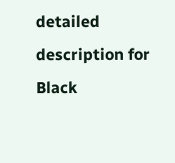detailed description for Black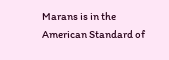Marans is in the American Standard of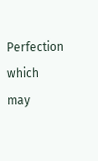Perfection which may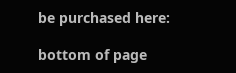be purchased here:

bottom of page